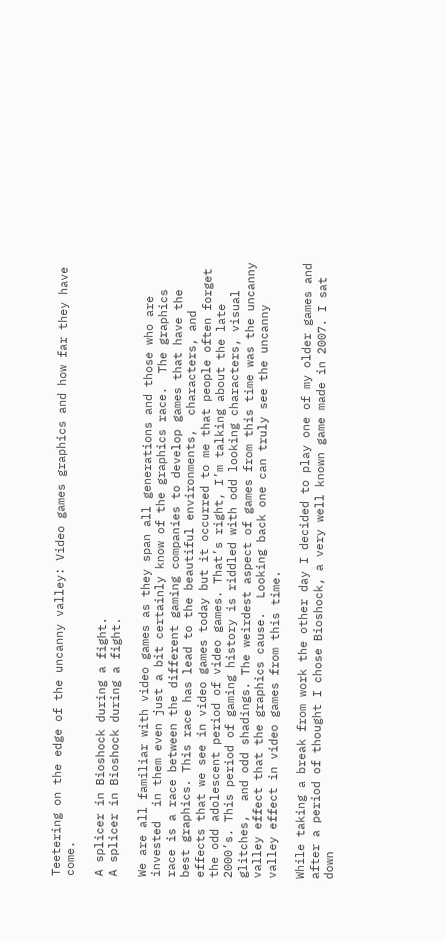Teetering on the edge of the uncanny valley: Video games graphics and how far they have come.

A splicer in Bioshock during a fight.
A splicer in Bioshock during a fight.

We are all familiar with video games as they span all generations and those who are invested  in them even just a bit certainly know of the graphics race.  The graphics race is a race between the different gaming companies to develop games that have the best graphics. This race has lead to the beautiful environments,  characters, and effects that we see in video games today but it occurred to me that people often forget the odd adolescent period of video games. That’s right, I’m talking about the late 2000’s. This period of gaming history is riddled with odd looking characters, visual glitches,  and odd shadings. The weirdest aspect of games from this time was the uncanny  valley effect that the graphics cause.  Looking back one can truly see the uncanny valley effect in video games from this time.

While taking a break from work the other day I decided to play one of my older games and after a period of thought I chose Bioshock, a very well known game made in 2007. I sat down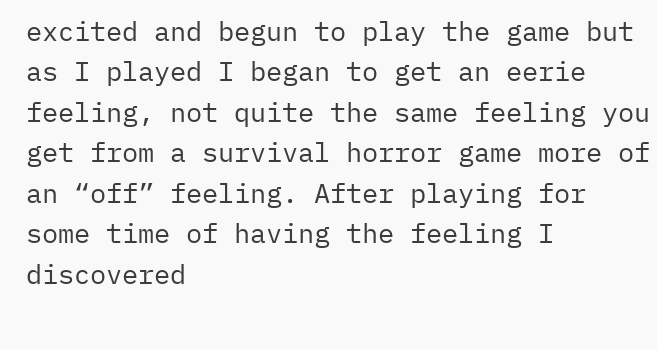excited and begun to play the game but as I played I began to get an eerie feeling, not quite the same feeling you get from a survival horror game more of an “off” feeling. After playing for some time of having the feeling I discovered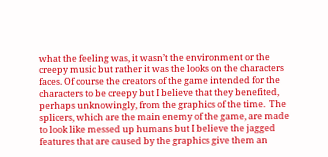what the feeling was, it wasn’t the environment or the creepy music but rather it was the looks on the characters faces. Of course the creators of the game intended for the characters to be creepy but I believe that they benefited, perhaps unknowingly, from the graphics of the time.  The splicers, which are the main enemy of the game, are made to look like messed up humans but I believe the jagged features that are caused by the graphics give them an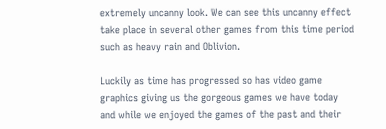extremely uncanny look. We can see this uncanny effect take place in several other games from this time period such as heavy rain and Oblivion.

Luckily as time has progressed so has video game graphics giving us the gorgeous games we have today and while we enjoyed the games of the past and their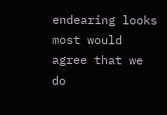endearing looks most would agree that we do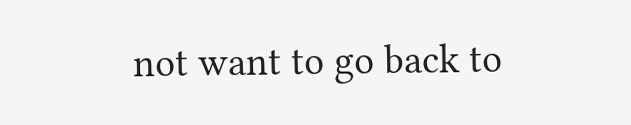not want to go back to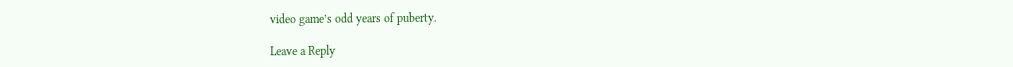video game’s odd years of puberty.

Leave a Reply